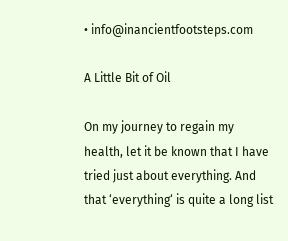• info@inancientfootsteps.com

A Little Bit of Oil

On my journey to regain my health, let it be known that I have tried just about everything. And that ‘everything‘ is quite a long list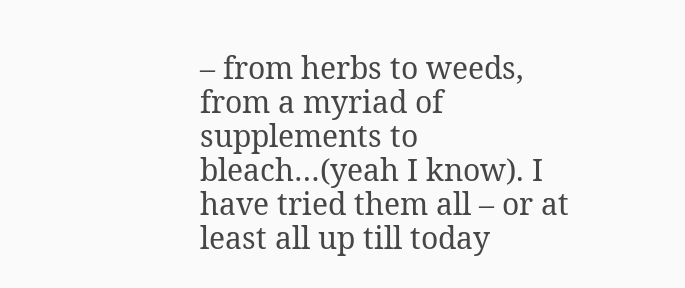– from herbs to weeds, from a myriad of supplements to bleach…(yeah I know). I have tried them all – or at least all up till today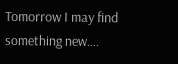Tomorrow I may find something new….